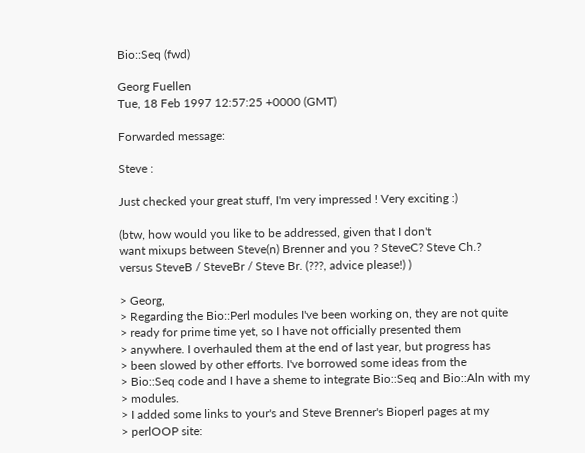Bio::Seq (fwd)

Georg Fuellen
Tue, 18 Feb 1997 12:57:25 +0000 (GMT)

Forwarded message:

Steve :

Just checked your great stuff, I'm very impressed ! Very exciting :)

(btw, how would you like to be addressed, given that I don't
want mixups between Steve(n) Brenner and you ? SteveC? Steve Ch.?
versus SteveB / SteveBr / Steve Br. (???, advice please!) )

> Georg,
> Regarding the Bio::Perl modules I've been working on, they are not quite
> ready for prime time yet, so I have not officially presented them
> anywhere. I overhauled them at the end of last year, but progress has
> been slowed by other efforts. I've borrowed some ideas from the
> Bio::Seq code and I have a sheme to integrate Bio::Seq and Bio::Aln with my
> modules.
> I added some links to your's and Steve Brenner's Bioperl pages at my
> perlOOP site: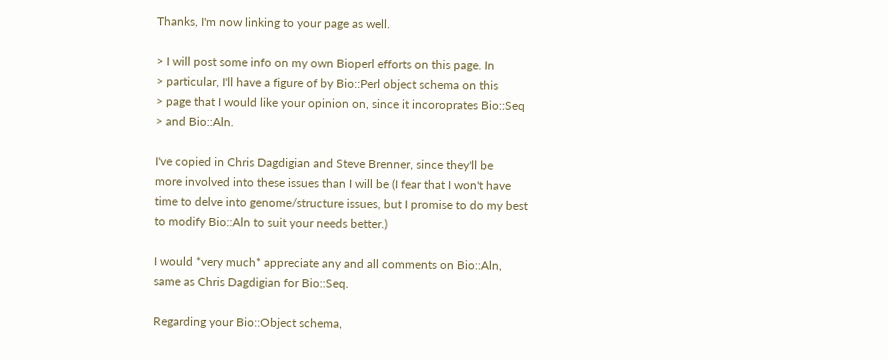Thanks, I'm now linking to your page as well.

> I will post some info on my own Bioperl efforts on this page. In
> particular, I'll have a figure of by Bio::Perl object schema on this
> page that I would like your opinion on, since it incoroprates Bio::Seq
> and Bio::Aln.

I've copied in Chris Dagdigian and Steve Brenner, since they'll be
more involved into these issues than I will be (I fear that I won't have
time to delve into genome/structure issues, but I promise to do my best
to modify Bio::Aln to suit your needs better.)

I would *very much* appreciate any and all comments on Bio::Aln,
same as Chris Dagdigian for Bio::Seq.

Regarding your Bio::Object schema,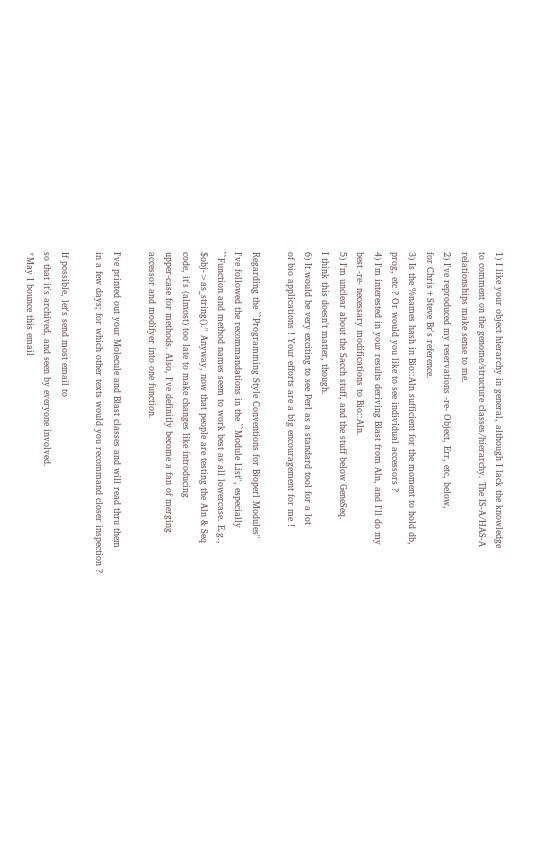1) I like your object hierarchy in general, although I lack the knowledge
to comment on the genome/structure classes/hierarchy. The IS-A/HAS-A
relationships make sense to me.
2) I've reproduced my reservations -re- Object, Err, etc, below,
for Chris+Steve Br's reference.
3) Is the %names hash in Bio::Aln sufficient for the moment to hold db,
prog, etc ? Or would you like to see individual accessors ?
4) I'm interested in your results deriving Blast from Aln, and I'll do my
best -re- necessary modifications to Bio::Aln.
5) I'm unclear about the Sacch stuff, and the stuff below GeneSeq.
I think this doesn't matter, though.
6) It would be very exciting to see Perl as a standard tool for a lot
of bio applications ! Your efforts are a big encouragement for me !

Regarding the ``Programming Style Conventions for Bioperl Modules''
I've followed the recommandations in the ``Module List'', especially
``Function and method names seem to work best as all lowercase. E.g.,
$obj->as_string().'' Anyway, now that people are testing the Aln & Seq
code, it's (almost) too late to make changes like introducing
upper-case for methods. Also, I've definitly become a fan of merging
accessor and modifyer into one function.

I've printed out your Molecule and Blast classes and will read thru them
in a few days; for which other texts would you recommand closer inspection ?

If possible, let's send most email to
so that it's archived, and seen by everyone involved.
*May I bounce this email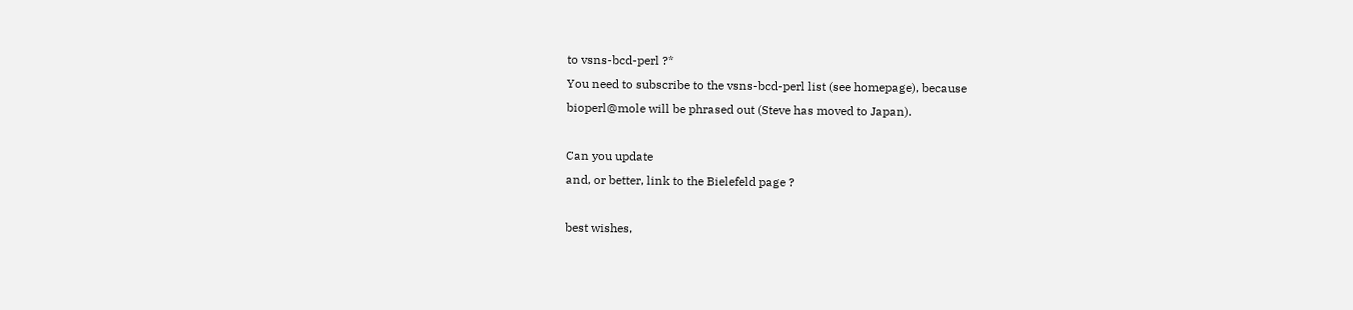to vsns-bcd-perl ?*
You need to subscribe to the vsns-bcd-perl list (see homepage), because
bioperl@mole will be phrased out (Steve has moved to Japan).

Can you update
and, or better, link to the Bielefeld page ?

best wishes,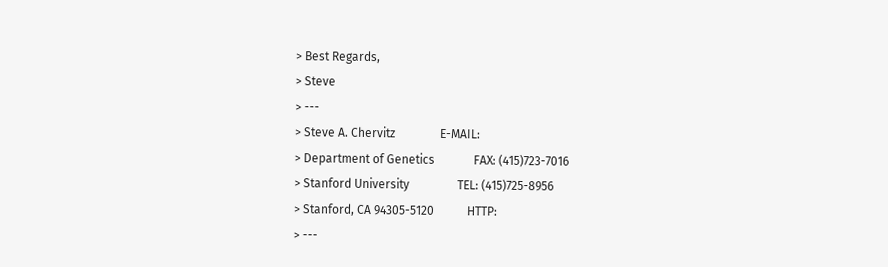> Best Regards,
> Steve
> ---
> Steve A. Chervitz               E-MAIL:
> Department of Genetics             FAX: (415)723-7016
> Stanford University                TEL: (415)725-8956
> Stanford, CA 94305-5120           HTTP:
> ---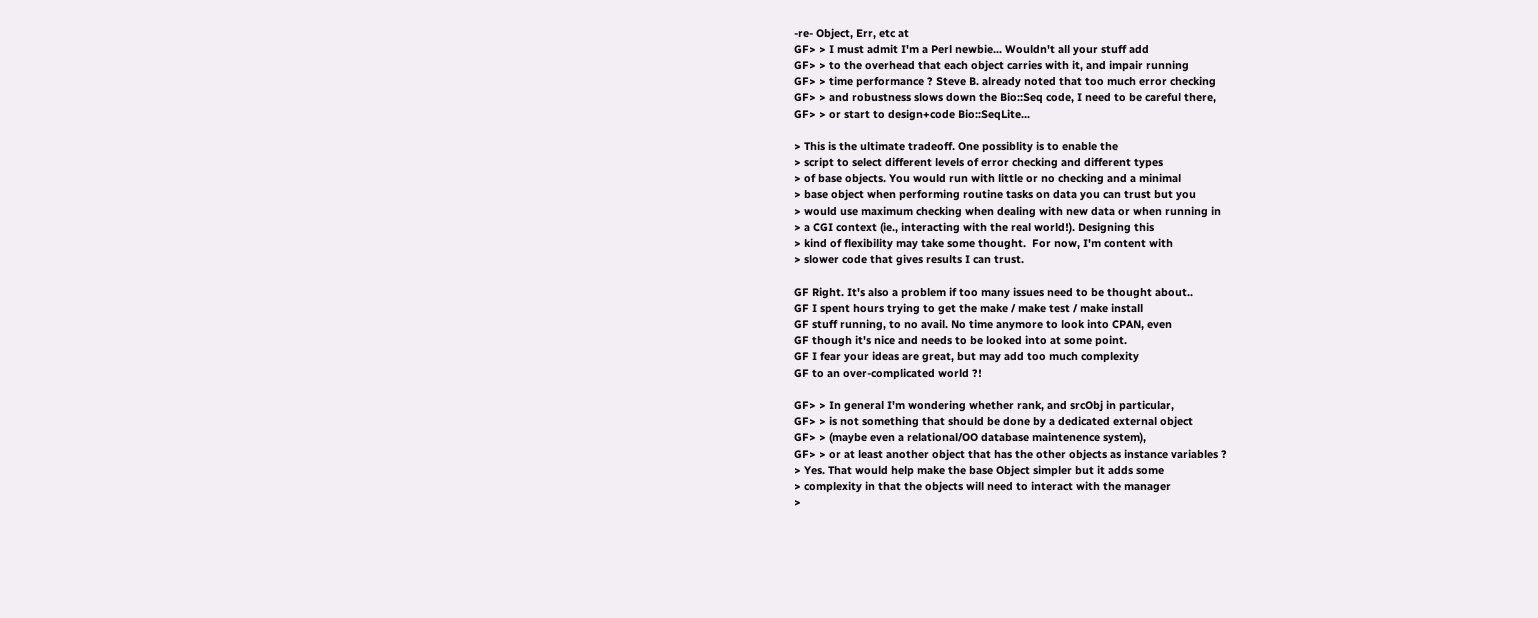-re- Object, Err, etc at
GF> > I must admit I'm a Perl newbie... Wouldn't all your stuff add
GF> > to the overhead that each object carries with it, and impair running
GF> > time performance ? Steve B. already noted that too much error checking
GF> > and robustness slows down the Bio::Seq code, I need to be careful there,
GF> > or start to design+code Bio::SeqLite...

> This is the ultimate tradeoff. One possiblity is to enable the
> script to select different levels of error checking and different types
> of base objects. You would run with little or no checking and a minimal
> base object when performing routine tasks on data you can trust but you
> would use maximum checking when dealing with new data or when running in
> a CGI context (ie., interacting with the real world!). Designing this
> kind of flexibility may take some thought.  For now, I'm content with
> slower code that gives results I can trust.

GF Right. It's also a problem if too many issues need to be thought about..
GF I spent hours trying to get the make / make test / make install
GF stuff running, to no avail. No time anymore to look into CPAN, even
GF though it's nice and needs to be looked into at some point.
GF I fear your ideas are great, but may add too much complexity
GF to an over-complicated world ?!

GF> > In general I'm wondering whether rank, and srcObj in particular,
GF> > is not something that should be done by a dedicated external object
GF> > (maybe even a relational/OO database maintenence system),
GF> > or at least another object that has the other objects as instance variables ?
> Yes. That would help make the base Object simpler but it adds some
> complexity in that the objects will need to interact with the manager
>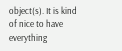object(s). It is kind of nice to have everything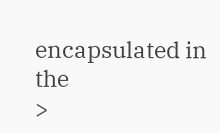encapsulated in the
>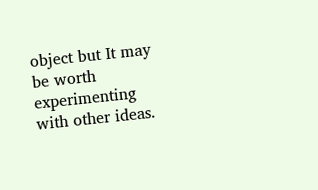object but It may be worth experimenting with other ideas.